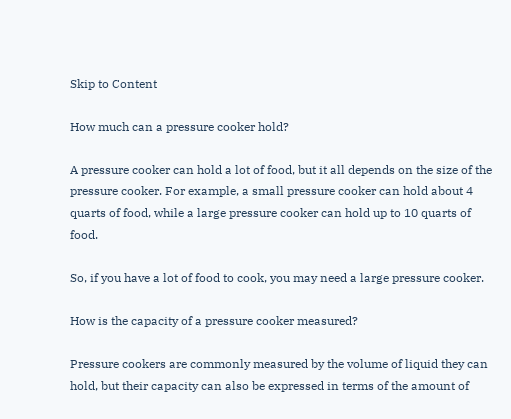Skip to Content

How much can a pressure cooker hold?

A pressure cooker can hold a lot of food, but it all depends on the size of the pressure cooker. For example, a small pressure cooker can hold about 4 quarts of food, while a large pressure cooker can hold up to 10 quarts of food.

So, if you have a lot of food to cook, you may need a large pressure cooker.

How is the capacity of a pressure cooker measured?

Pressure cookers are commonly measured by the volume of liquid they can hold, but their capacity can also be expressed in terms of the amount of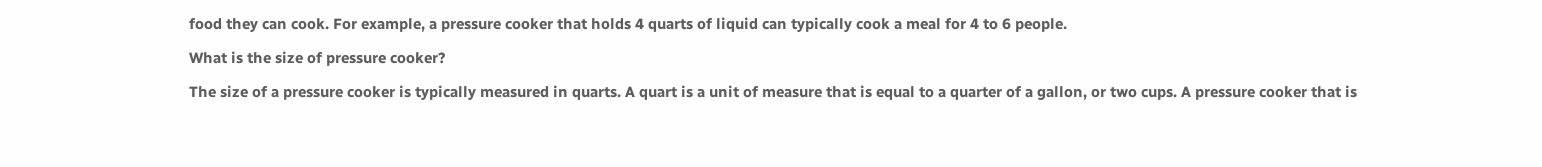food they can cook. For example, a pressure cooker that holds 4 quarts of liquid can typically cook a meal for 4 to 6 people.

What is the size of pressure cooker?

The size of a pressure cooker is typically measured in quarts. A quart is a unit of measure that is equal to a quarter of a gallon, or two cups. A pressure cooker that is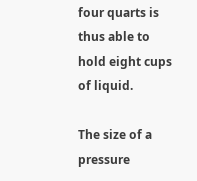four quarts is thus able to hold eight cups of liquid.

The size of a pressure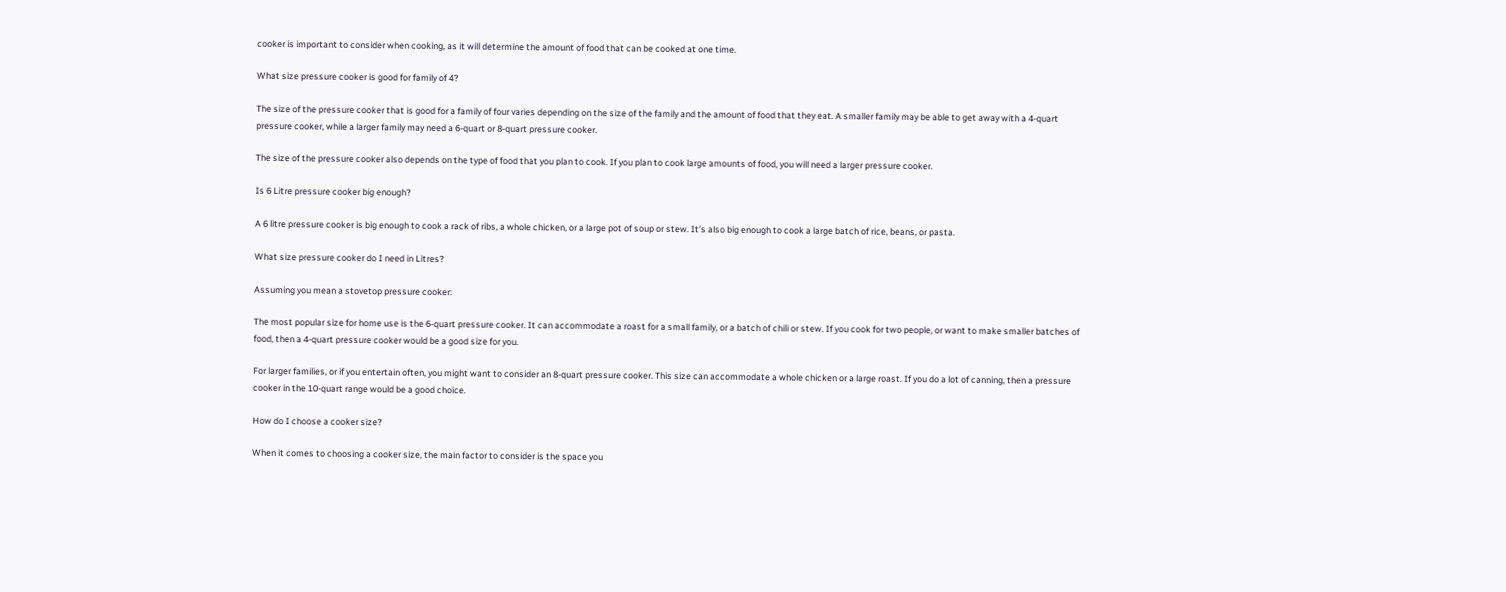cooker is important to consider when cooking, as it will determine the amount of food that can be cooked at one time.

What size pressure cooker is good for family of 4?

The size of the pressure cooker that is good for a family of four varies depending on the size of the family and the amount of food that they eat. A smaller family may be able to get away with a 4-quart pressure cooker, while a larger family may need a 6-quart or 8-quart pressure cooker.

The size of the pressure cooker also depends on the type of food that you plan to cook. If you plan to cook large amounts of food, you will need a larger pressure cooker.

Is 6 Litre pressure cooker big enough?

A 6 litre pressure cooker is big enough to cook a rack of ribs, a whole chicken, or a large pot of soup or stew. It’s also big enough to cook a large batch of rice, beans, or pasta.

What size pressure cooker do I need in Litres?

Assuming you mean a stovetop pressure cooker:

The most popular size for home use is the 6-quart pressure cooker. It can accommodate a roast for a small family, or a batch of chili or stew. If you cook for two people, or want to make smaller batches of food, then a 4-quart pressure cooker would be a good size for you.

For larger families, or if you entertain often, you might want to consider an 8-quart pressure cooker. This size can accommodate a whole chicken or a large roast. If you do a lot of canning, then a pressure cooker in the 10-quart range would be a good choice.

How do I choose a cooker size?

When it comes to choosing a cooker size, the main factor to consider is the space you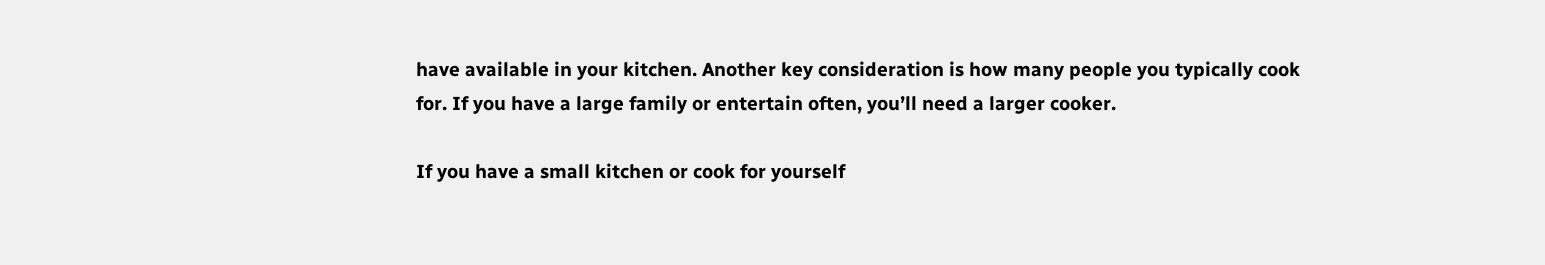have available in your kitchen. Another key consideration is how many people you typically cook for. If you have a large family or entertain often, you’ll need a larger cooker.

If you have a small kitchen or cook for yourself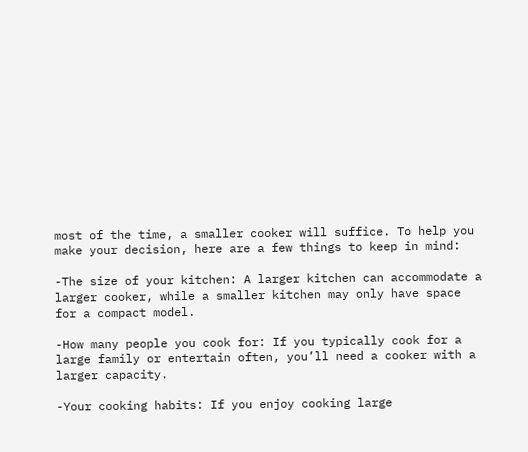most of the time, a smaller cooker will suffice. To help you make your decision, here are a few things to keep in mind:

-The size of your kitchen: A larger kitchen can accommodate a larger cooker, while a smaller kitchen may only have space for a compact model.

-How many people you cook for: If you typically cook for a large family or entertain often, you’ll need a cooker with a larger capacity.

-Your cooking habits: If you enjoy cooking large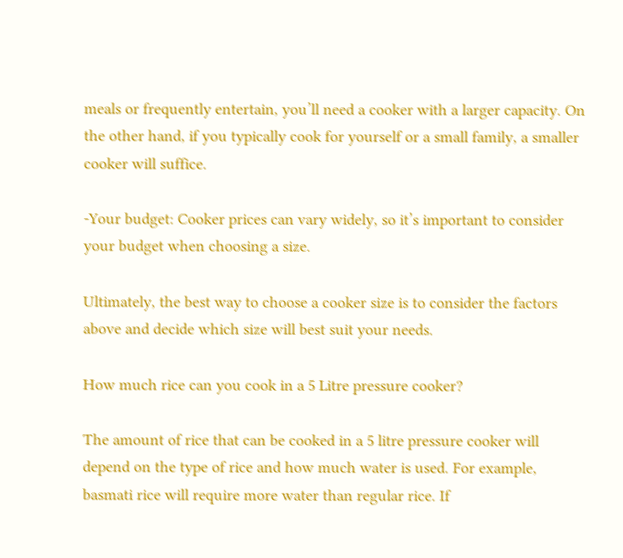meals or frequently entertain, you’ll need a cooker with a larger capacity. On the other hand, if you typically cook for yourself or a small family, a smaller cooker will suffice.

-Your budget: Cooker prices can vary widely, so it’s important to consider your budget when choosing a size.

Ultimately, the best way to choose a cooker size is to consider the factors above and decide which size will best suit your needs.

How much rice can you cook in a 5 Litre pressure cooker?

The amount of rice that can be cooked in a 5 litre pressure cooker will depend on the type of rice and how much water is used. For example, basmati rice will require more water than regular rice. If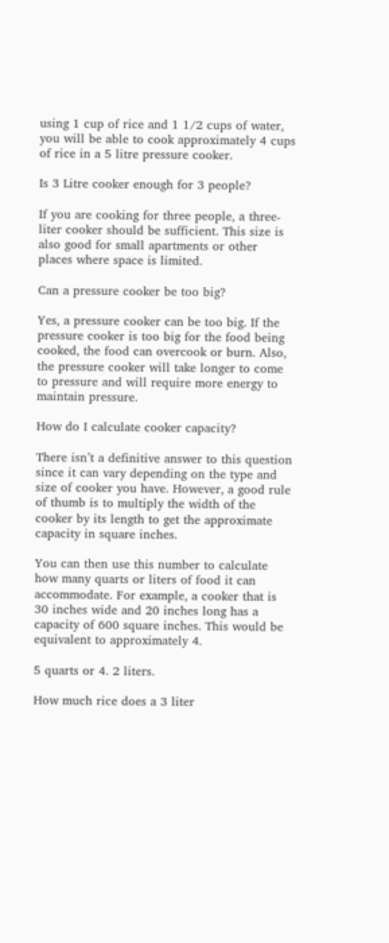using 1 cup of rice and 1 1/2 cups of water, you will be able to cook approximately 4 cups of rice in a 5 litre pressure cooker.

Is 3 Litre cooker enough for 3 people?

If you are cooking for three people, a three-liter cooker should be sufficient. This size is also good for small apartments or other places where space is limited.

Can a pressure cooker be too big?

Yes, a pressure cooker can be too big. If the pressure cooker is too big for the food being cooked, the food can overcook or burn. Also, the pressure cooker will take longer to come to pressure and will require more energy to maintain pressure.

How do I calculate cooker capacity?

There isn’t a definitive answer to this question since it can vary depending on the type and size of cooker you have. However, a good rule of thumb is to multiply the width of the cooker by its length to get the approximate capacity in square inches.

You can then use this number to calculate how many quarts or liters of food it can accommodate. For example, a cooker that is 30 inches wide and 20 inches long has a capacity of 600 square inches. This would be equivalent to approximately 4.

5 quarts or 4. 2 liters.

How much rice does a 3 liter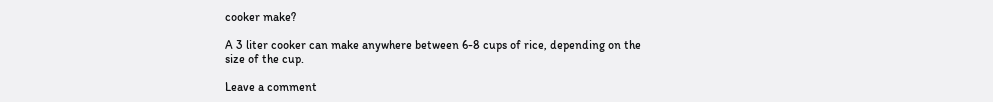cooker make?

A 3 liter cooker can make anywhere between 6-8 cups of rice, depending on the size of the cup.

Leave a comment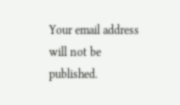Your email address will not be published.